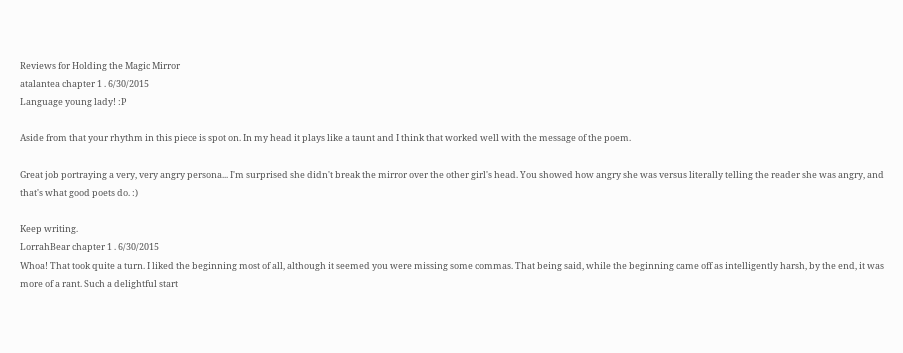Reviews for Holding the Magic Mirror
atalantea chapter 1 . 6/30/2015
Language young lady! :P

Aside from that your rhythm in this piece is spot on. In my head it plays like a taunt and I think that worked well with the message of the poem.

Great job portraying a very, very angry persona... I'm surprised she didn't break the mirror over the other girl's head. You showed how angry she was versus literally telling the reader she was angry, and that's what good poets do. :)

Keep writing.
LorrahBear chapter 1 . 6/30/2015
Whoa! That took quite a turn. I liked the beginning most of all, although it seemed you were missing some commas. That being said, while the beginning came off as intelligently harsh, by the end, it was more of a rant. Such a delightful start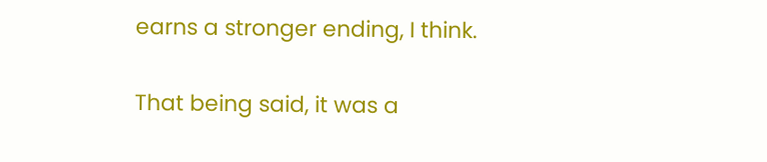earns a stronger ending, I think.

That being said, it was a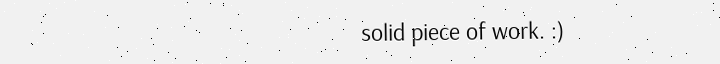solid piece of work. :)